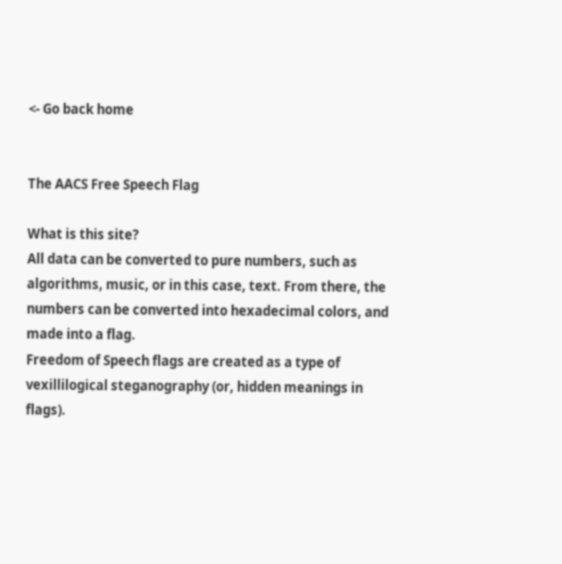<- Go back home


The AACS Free Speech Flag

What is this site?
All data can be converted to pure numbers, such as algorithms, music, or in this case, text. From there, the numbers can be converted into hexadecimal colors, and made into a flag.
Freedom of Speech flags are created as a type of vexillilogical steganography (or, hidden meanings in flags).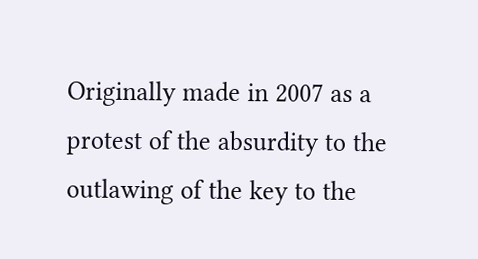Originally made in 2007 as a protest of the absurdity to the outlawing of the key to the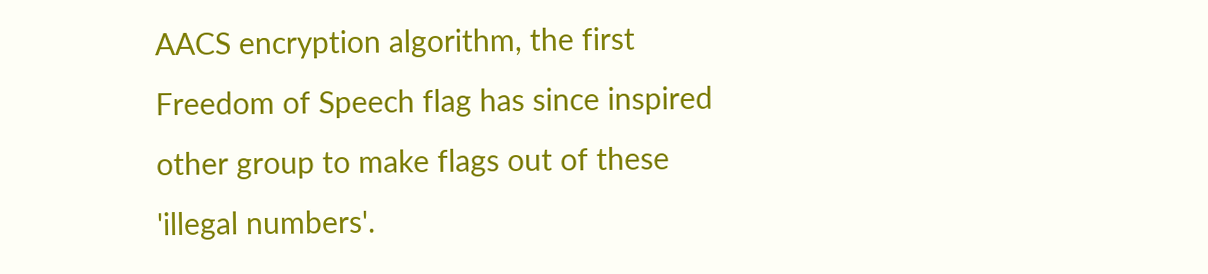AACS encryption algorithm, the first Freedom of Speech flag has since inspired other group to make flags out of these 'illegal numbers'.